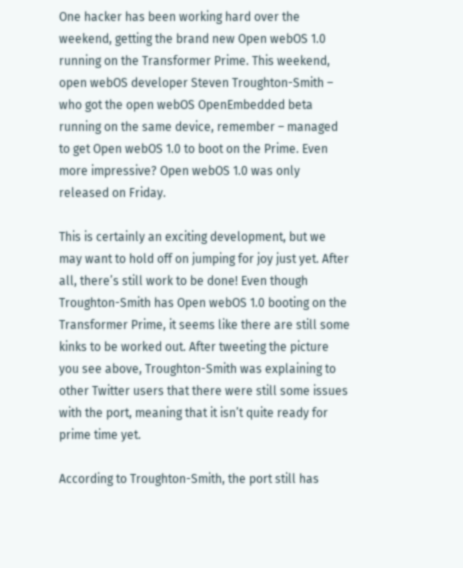One hacker has been working hard over the weekend, getting the brand new Open webOS 1.0 running on the Transformer Prime. This weekend, open webOS developer Steven Troughton-Smith – who got the open webOS OpenEmbedded beta running on the same device, remember – managed to get Open webOS 1.0 to boot on the Prime. Even more impressive? Open webOS 1.0 was only released on Friday.

This is certainly an exciting development, but we may want to hold off on jumping for joy just yet. After all, there’s still work to be done! Even though Troughton-Smith has Open webOS 1.0 booting on the Transformer Prime, it seems like there are still some kinks to be worked out. After tweeting the picture you see above, Troughton-Smith was explaining to other Twitter users that there were still some issues with the port, meaning that it isn’t quite ready for prime time yet.

According to Troughton-Smith, the port still has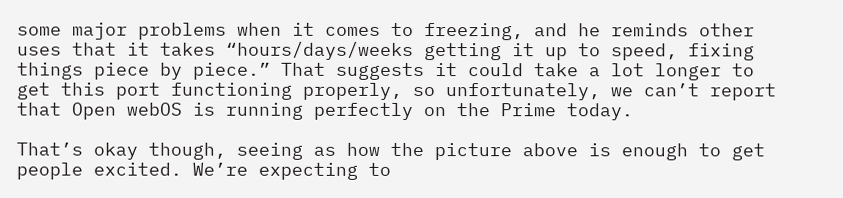some major problems when it comes to freezing, and he reminds other uses that it takes “hours/days/weeks getting it up to speed, fixing things piece by piece.” That suggests it could take a lot longer to get this port functioning properly, so unfortunately, we can’t report that Open webOS is running perfectly on the Prime today.

That’s okay though, seeing as how the picture above is enough to get people excited. We’re expecting to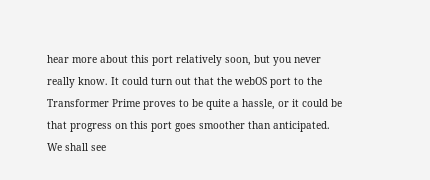hear more about this port relatively soon, but you never really know. It could turn out that the webOS port to the Transformer Prime proves to be quite a hassle, or it could be that progress on this port goes smoother than anticipated. We shall see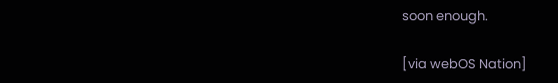soon enough.

[via webOS Nation]